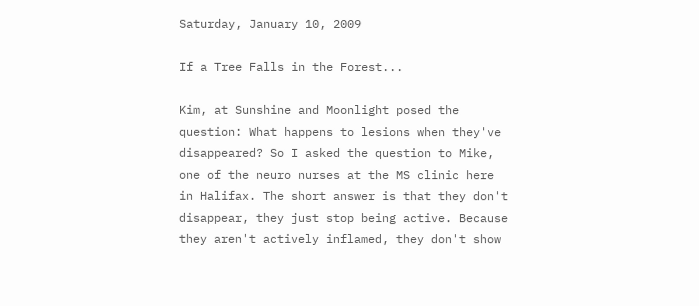Saturday, January 10, 2009

If a Tree Falls in the Forest...

Kim, at Sunshine and Moonlight posed the question: What happens to lesions when they've disappeared? So I asked the question to Mike, one of the neuro nurses at the MS clinic here in Halifax. The short answer is that they don't disappear, they just stop being active. Because they aren't actively inflamed, they don't show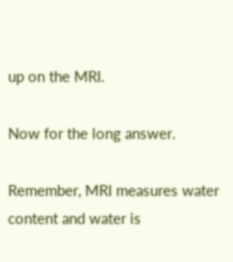up on the MRI.

Now for the long answer.

Remember, MRI measures water content and water is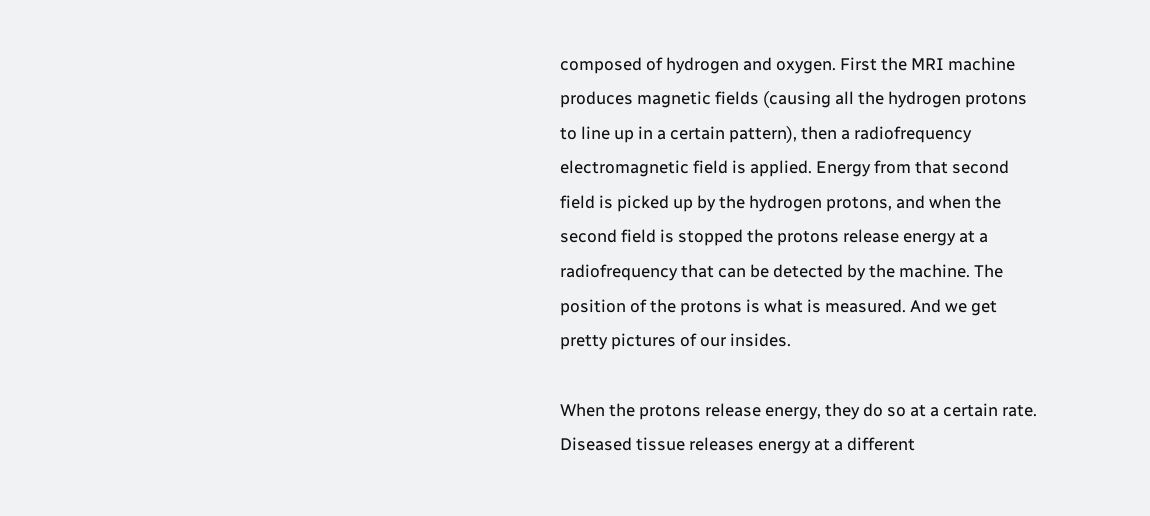composed of hydrogen and oxygen. First the MRI machine produces magnetic fields (causing all the hydrogen protons to line up in a certain pattern), then a radiofrequency electromagnetic field is applied. Energy from that second field is picked up by the hydrogen protons, and when the second field is stopped the protons release energy at a radiofrequency that can be detected by the machine. The position of the protons is what is measured. And we get pretty pictures of our insides.

When the protons release energy, they do so at a certain rate. Diseased tissue releases energy at a different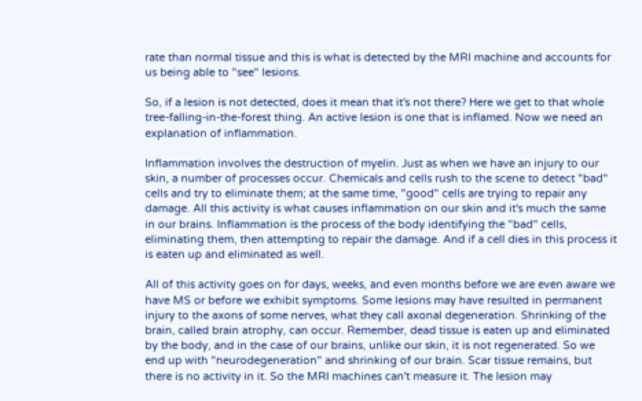rate than normal tissue and this is what is detected by the MRI machine and accounts for us being able to "see" lesions.

So, if a lesion is not detected, does it mean that it's not there? Here we get to that whole tree-falling-in-the-forest thing. An active lesion is one that is inflamed. Now we need an explanation of inflammation.

Inflammation involves the destruction of myelin. Just as when we have an injury to our skin, a number of processes occur. Chemicals and cells rush to the scene to detect "bad" cells and try to eliminate them; at the same time, "good" cells are trying to repair any damage. All this activity is what causes inflammation on our skin and it's much the same in our brains. Inflammation is the process of the body identifying the "bad" cells, eliminating them, then attempting to repair the damage. And if a cell dies in this process it is eaten up and eliminated as well.

All of this activity goes on for days, weeks, and even months before we are even aware we have MS or before we exhibit symptoms. Some lesions may have resulted in permanent injury to the axons of some nerves, what they call axonal degeneration. Shrinking of the brain, called brain atrophy, can occur. Remember, dead tissue is eaten up and eliminated by the body, and in the case of our brains, unlike our skin, it is not regenerated. So we end up with "neurodegeneration" and shrinking of our brain. Scar tissue remains, but there is no activity in it. So the MRI machines can't measure it. The lesion may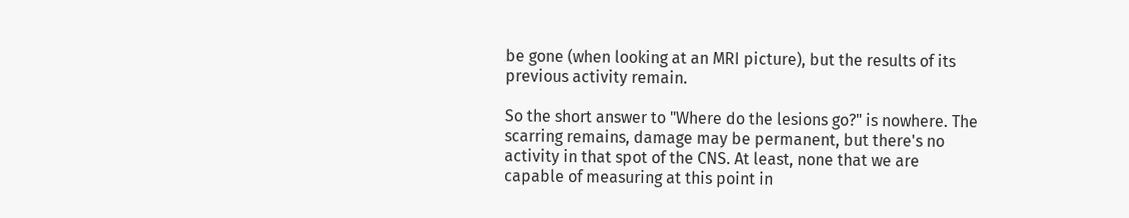be gone (when looking at an MRI picture), but the results of its previous activity remain.

So the short answer to "Where do the lesions go?" is nowhere. The scarring remains, damage may be permanent, but there's no activity in that spot of the CNS. At least, none that we are capable of measuring at this point in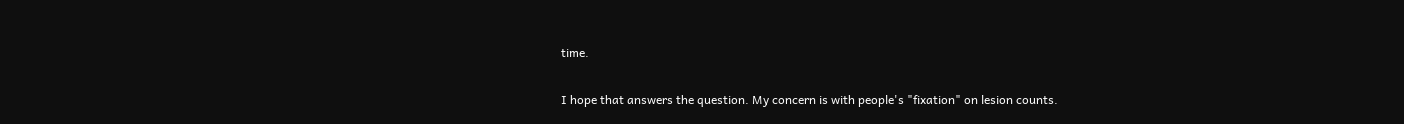time.

I hope that answers the question. My concern is with people's "fixation" on lesion counts.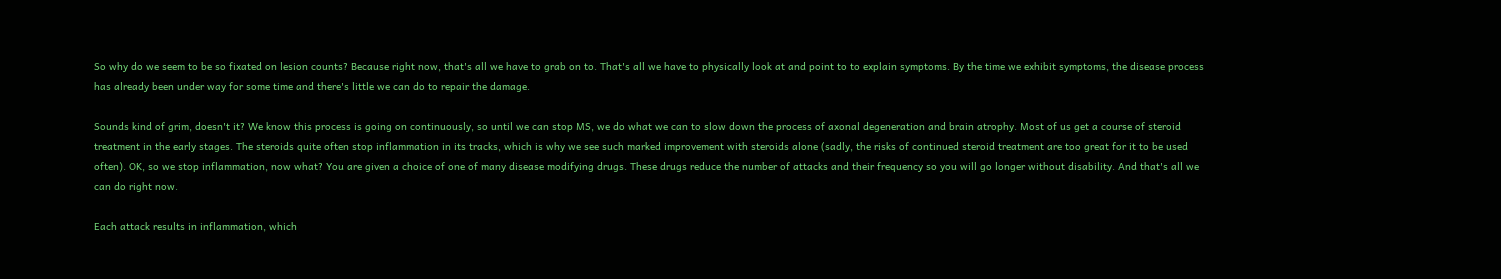So why do we seem to be so fixated on lesion counts? Because right now, that's all we have to grab on to. That's all we have to physically look at and point to to explain symptoms. By the time we exhibit symptoms, the disease process has already been under way for some time and there's little we can do to repair the damage.

Sounds kind of grim, doesn't it? We know this process is going on continuously, so until we can stop MS, we do what we can to slow down the process of axonal degeneration and brain atrophy. Most of us get a course of steroid treatment in the early stages. The steroids quite often stop inflammation in its tracks, which is why we see such marked improvement with steroids alone (sadly, the risks of continued steroid treatment are too great for it to be used often). OK, so we stop inflammation, now what? You are given a choice of one of many disease modifying drugs. These drugs reduce the number of attacks and their frequency so you will go longer without disability. And that's all we can do right now.

Each attack results in inflammation, which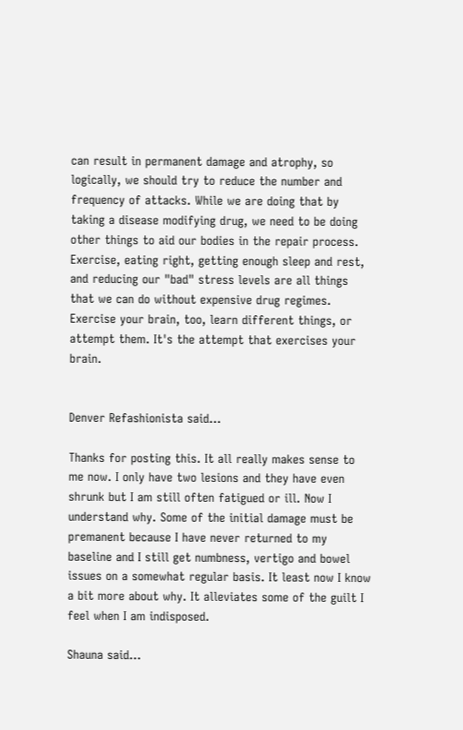can result in permanent damage and atrophy, so logically, we should try to reduce the number and frequency of attacks. While we are doing that by taking a disease modifying drug, we need to be doing other things to aid our bodies in the repair process. Exercise, eating right, getting enough sleep and rest, and reducing our "bad" stress levels are all things that we can do without expensive drug regimes. Exercise your brain, too, learn different things, or attempt them. It's the attempt that exercises your brain.


Denver Refashionista said...

Thanks for posting this. It all really makes sense to me now. I only have two lesions and they have even shrunk but I am still often fatigued or ill. Now I understand why. Some of the initial damage must be premanent because I have never returned to my baseline and I still get numbness, vertigo and bowel issues on a somewhat regular basis. It least now I know a bit more about why. It alleviates some of the guilt I feel when I am indisposed.

Shauna said...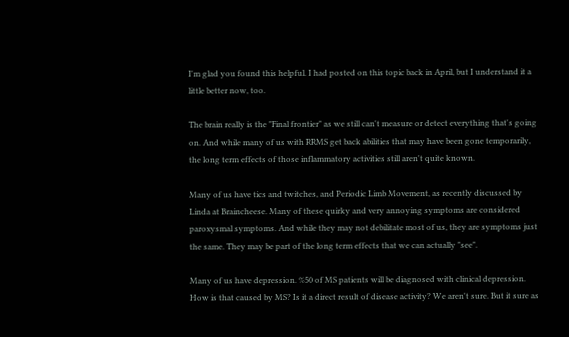I'm glad you found this helpful. I had posted on this topic back in April, but I understand it a little better now, too.

The brain really is the "Final frontier" as we still can't measure or detect everything that's going on. And while many of us with RRMS get back abilities that may have been gone temporarily, the long term effects of those inflammatory activities still aren't quite known.

Many of us have tics and twitches, and Periodic Limb Movement, as recently discussed by Linda at Braincheese. Many of these quirky and very annoying symptoms are considered paroxysmal symptoms. And while they may not debilitate most of us, they are symptoms just the same. They may be part of the long term effects that we can actually "see".

Many of us have depression. %50 of MS patients will be diagnosed with clinical depression. How is that caused by MS? Is it a direct result of disease activity? We aren't sure. But it sure as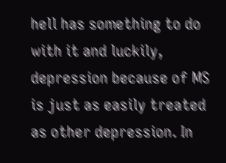hell has something to do with it and luckily, depression because of MS is just as easily treated as other depression. In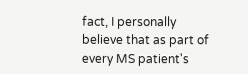fact, I personally believe that as part of every MS patient's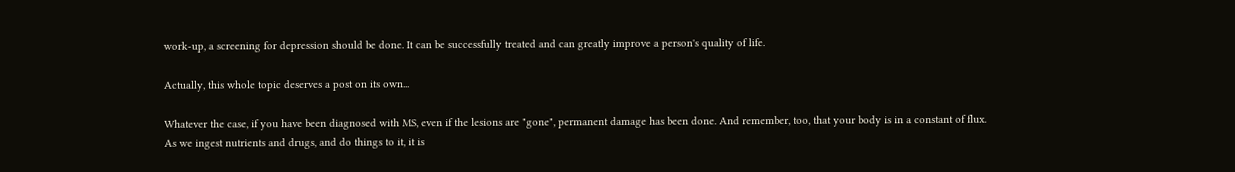work-up, a screening for depression should be done. It can be successfully treated and can greatly improve a person's quality of life.

Actually, this whole topic deserves a post on its own...

Whatever the case, if you have been diagnosed with MS, even if the lesions are "gone", permanent damage has been done. And remember, too, that your body is in a constant of flux. As we ingest nutrients and drugs, and do things to it, it is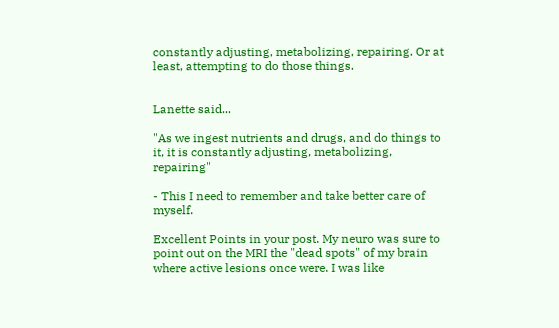constantly adjusting, metabolizing, repairing. Or at least, attempting to do those things.


Lanette said...

"As we ingest nutrients and drugs, and do things to it, it is constantly adjusting, metabolizing, repairing"

- This I need to remember and take better care of myself.

Excellent Points in your post. My neuro was sure to point out on the MRI the "dead spots" of my brain where active lesions once were. I was like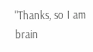"Thanks, so I am brain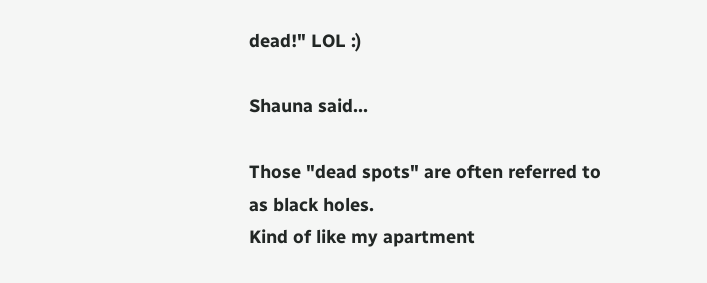dead!" LOL :)

Shauna said...

Those "dead spots" are often referred to as black holes.
Kind of like my apartment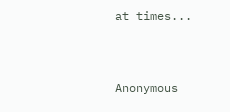at times...


Anonymous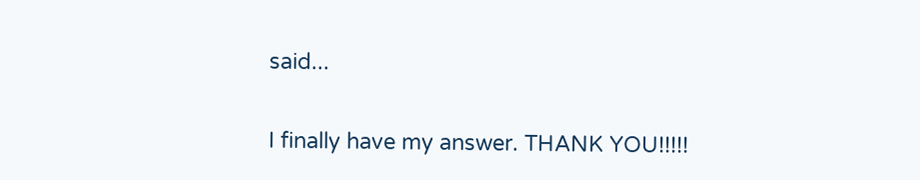said...

I finally have my answer. THANK YOU!!!!!